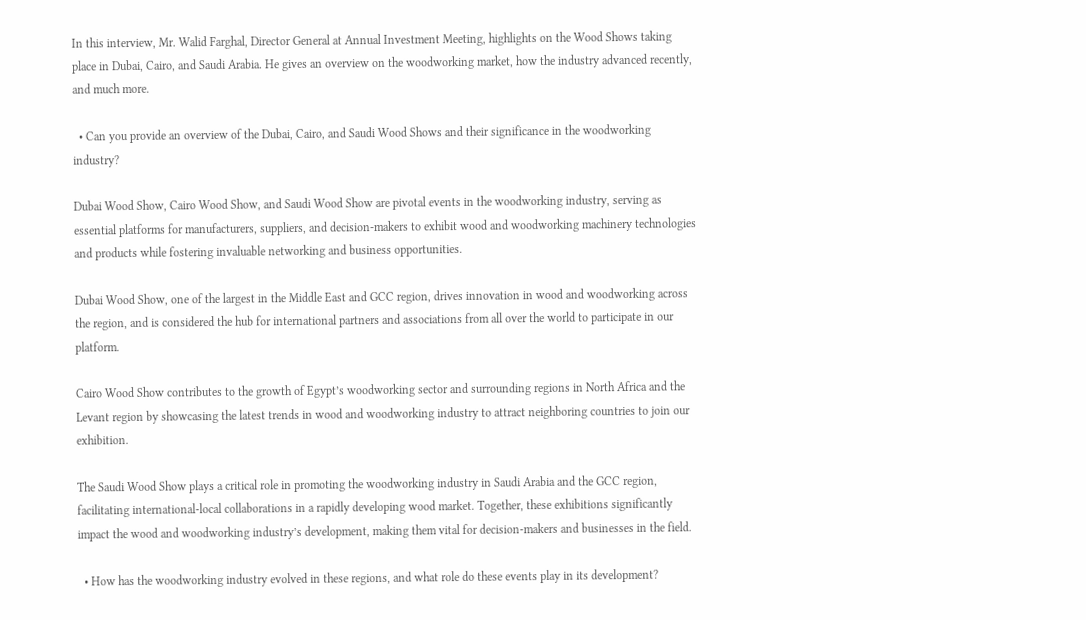In this interview, Mr. Walid Farghal, Director General at Annual Investment Meeting, highlights on the Wood Shows taking place in Dubai, Cairo, and Saudi Arabia. He gives an overview on the woodworking market, how the industry advanced recently, and much more.

  • Can you provide an overview of the Dubai, Cairo, and Saudi Wood Shows and their significance in the woodworking industry?

Dubai Wood Show, Cairo Wood Show, and Saudi Wood Show are pivotal events in the woodworking industry, serving as essential platforms for manufacturers, suppliers, and decision-makers to exhibit wood and woodworking machinery technologies and products while fostering invaluable networking and business opportunities.

Dubai Wood Show, one of the largest in the Middle East and GCC region, drives innovation in wood and woodworking across the region, and is considered the hub for international partners and associations from all over the world to participate in our platform.

Cairo Wood Show contributes to the growth of Egypt’s woodworking sector and surrounding regions in North Africa and the Levant region by showcasing the latest trends in wood and woodworking industry to attract neighboring countries to join our exhibition.

The Saudi Wood Show plays a critical role in promoting the woodworking industry in Saudi Arabia and the GCC region, facilitating international-local collaborations in a rapidly developing wood market. Together, these exhibitions significantly impact the wood and woodworking industry’s development, making them vital for decision-makers and businesses in the field.

  • How has the woodworking industry evolved in these regions, and what role do these events play in its development?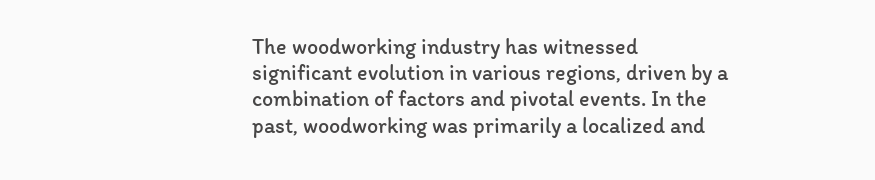The woodworking industry has witnessed significant evolution in various regions, driven by a combination of factors and pivotal events. In the past, woodworking was primarily a localized and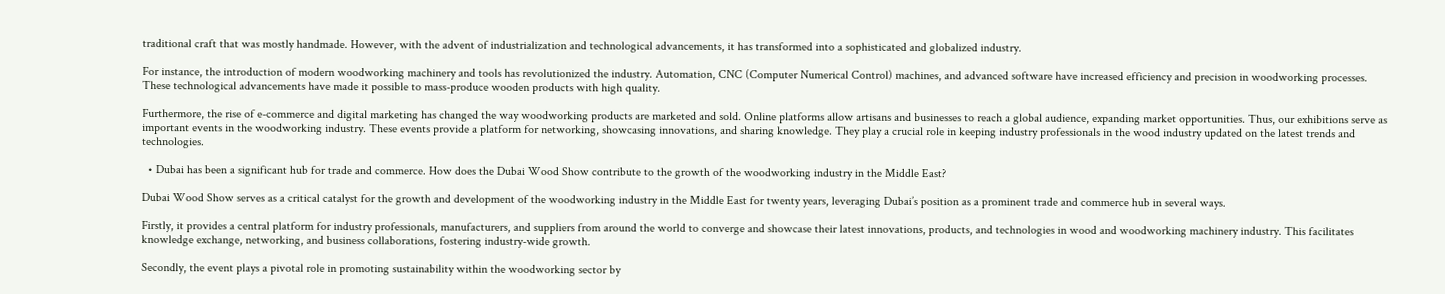traditional craft that was mostly handmade. However, with the advent of industrialization and technological advancements, it has transformed into a sophisticated and globalized industry.

For instance, the introduction of modern woodworking machinery and tools has revolutionized the industry. Automation, CNC (Computer Numerical Control) machines, and advanced software have increased efficiency and precision in woodworking processes. These technological advancements have made it possible to mass-produce wooden products with high quality.

Furthermore, the rise of e-commerce and digital marketing has changed the way woodworking products are marketed and sold. Online platforms allow artisans and businesses to reach a global audience, expanding market opportunities. Thus, our exhibitions serve as important events in the woodworking industry. These events provide a platform for networking, showcasing innovations, and sharing knowledge. They play a crucial role in keeping industry professionals in the wood industry updated on the latest trends and technologies.

  • Dubai has been a significant hub for trade and commerce. How does the Dubai Wood Show contribute to the growth of the woodworking industry in the Middle East?

Dubai Wood Show serves as a critical catalyst for the growth and development of the woodworking industry in the Middle East for twenty years, leveraging Dubai’s position as a prominent trade and commerce hub in several ways.

Firstly, it provides a central platform for industry professionals, manufacturers, and suppliers from around the world to converge and showcase their latest innovations, products, and technologies in wood and woodworking machinery industry. This facilitates knowledge exchange, networking, and business collaborations, fostering industry-wide growth.

Secondly, the event plays a pivotal role in promoting sustainability within the woodworking sector by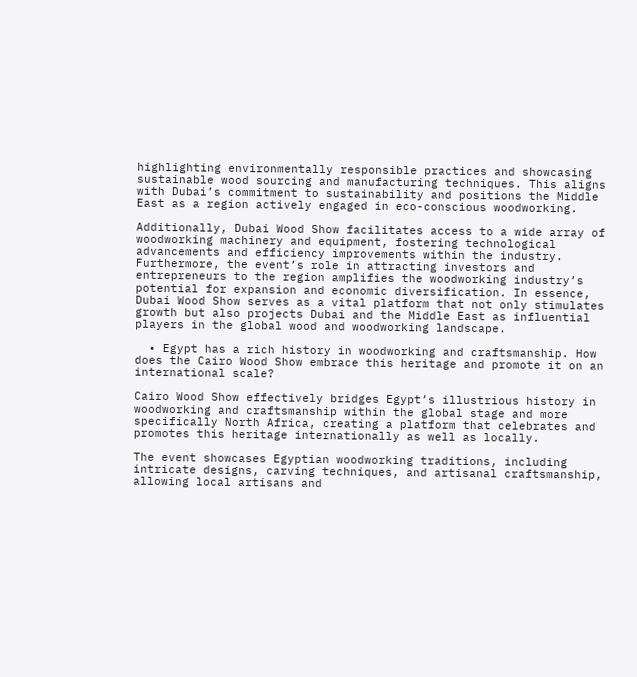highlighting environmentally responsible practices and showcasing sustainable wood sourcing and manufacturing techniques. This aligns with Dubai’s commitment to sustainability and positions the Middle East as a region actively engaged in eco-conscious woodworking.

Additionally, Dubai Wood Show facilitates access to a wide array of woodworking machinery and equipment, fostering technological advancements and efficiency improvements within the industry. Furthermore, the event’s role in attracting investors and entrepreneurs to the region amplifies the woodworking industry’s potential for expansion and economic diversification. In essence, Dubai Wood Show serves as a vital platform that not only stimulates growth but also projects Dubai and the Middle East as influential players in the global wood and woodworking landscape.

  • Egypt has a rich history in woodworking and craftsmanship. How does the Cairo Wood Show embrace this heritage and promote it on an international scale?

Cairo Wood Show effectively bridges Egypt’s illustrious history in woodworking and craftsmanship within the global stage and more specifically North Africa, creating a platform that celebrates and promotes this heritage internationally as well as locally.

The event showcases Egyptian woodworking traditions, including intricate designs, carving techniques, and artisanal craftsmanship, allowing local artisans and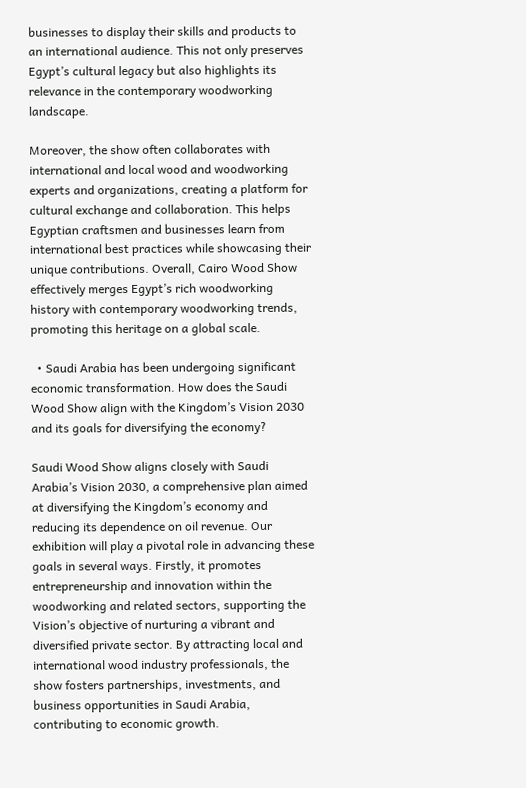businesses to display their skills and products to an international audience. This not only preserves Egypt’s cultural legacy but also highlights its relevance in the contemporary woodworking landscape.

Moreover, the show often collaborates with international and local wood and woodworking experts and organizations, creating a platform for cultural exchange and collaboration. This helps Egyptian craftsmen and businesses learn from international best practices while showcasing their unique contributions. Overall, Cairo Wood Show effectively merges Egypt’s rich woodworking history with contemporary woodworking trends, promoting this heritage on a global scale.

  • Saudi Arabia has been undergoing significant economic transformation. How does the Saudi Wood Show align with the Kingdom’s Vision 2030 and its goals for diversifying the economy?

Saudi Wood Show aligns closely with Saudi Arabia’s Vision 2030, a comprehensive plan aimed at diversifying the Kingdom’s economy and reducing its dependence on oil revenue. Our exhibition will play a pivotal role in advancing these goals in several ways. Firstly, it promotes entrepreneurship and innovation within the woodworking and related sectors, supporting the Vision’s objective of nurturing a vibrant and diversified private sector. By attracting local and international wood industry professionals, the show fosters partnerships, investments, and business opportunities in Saudi Arabia, contributing to economic growth.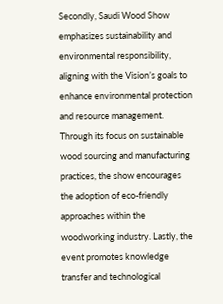Secondly, Saudi Wood Show emphasizes sustainability and environmental responsibility, aligning with the Vision’s goals to enhance environmental protection and resource management. Through its focus on sustainable wood sourcing and manufacturing practices, the show encourages the adoption of eco-friendly approaches within the woodworking industry. Lastly, the event promotes knowledge transfer and technological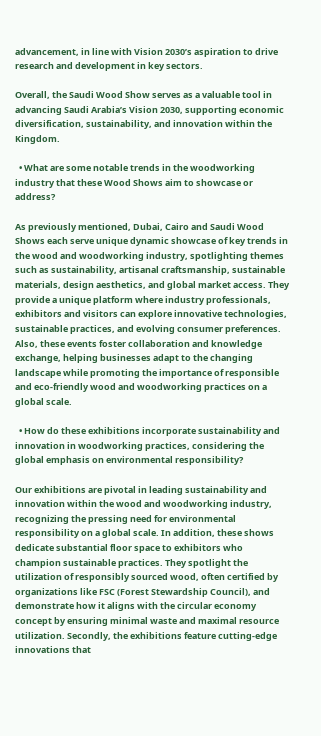advancement, in line with Vision 2030’s aspiration to drive research and development in key sectors.

Overall, the Saudi Wood Show serves as a valuable tool in advancing Saudi Arabia’s Vision 2030, supporting economic diversification, sustainability, and innovation within the Kingdom.

  • What are some notable trends in the woodworking industry that these Wood Shows aim to showcase or address?

As previously mentioned, Dubai, Cairo and Saudi Wood Shows each serve unique dynamic showcase of key trends in the wood and woodworking industry, spotlighting themes such as sustainability, artisanal craftsmanship, sustainable materials, design aesthetics, and global market access. They provide a unique platform where industry professionals, exhibitors and visitors can explore innovative technologies, sustainable practices, and evolving consumer preferences. Also, these events foster collaboration and knowledge exchange, helping businesses adapt to the changing landscape while promoting the importance of responsible and eco-friendly wood and woodworking practices on a global scale.

  • How do these exhibitions incorporate sustainability and innovation in woodworking practices, considering the global emphasis on environmental responsibility?

Our exhibitions are pivotal in leading sustainability and innovation within the wood and woodworking industry, recognizing the pressing need for environmental responsibility on a global scale. In addition, these shows dedicate substantial floor space to exhibitors who champion sustainable practices. They spotlight the utilization of responsibly sourced wood, often certified by organizations like FSC (Forest Stewardship Council), and demonstrate how it aligns with the circular economy concept by ensuring minimal waste and maximal resource utilization. Secondly, the exhibitions feature cutting-edge innovations that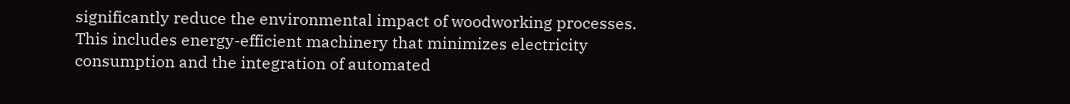significantly reduce the environmental impact of woodworking processes. This includes energy-efficient machinery that minimizes electricity consumption and the integration of automated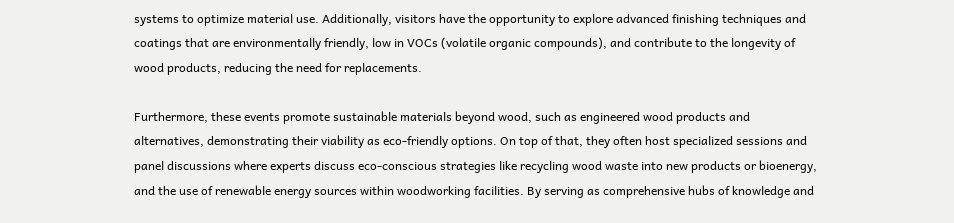systems to optimize material use. Additionally, visitors have the opportunity to explore advanced finishing techniques and coatings that are environmentally friendly, low in VOCs (volatile organic compounds), and contribute to the longevity of wood products, reducing the need for replacements.

Furthermore, these events promote sustainable materials beyond wood, such as engineered wood products and alternatives, demonstrating their viability as eco-friendly options. On top of that, they often host specialized sessions and panel discussions where experts discuss eco-conscious strategies like recycling wood waste into new products or bioenergy, and the use of renewable energy sources within woodworking facilities. By serving as comprehensive hubs of knowledge and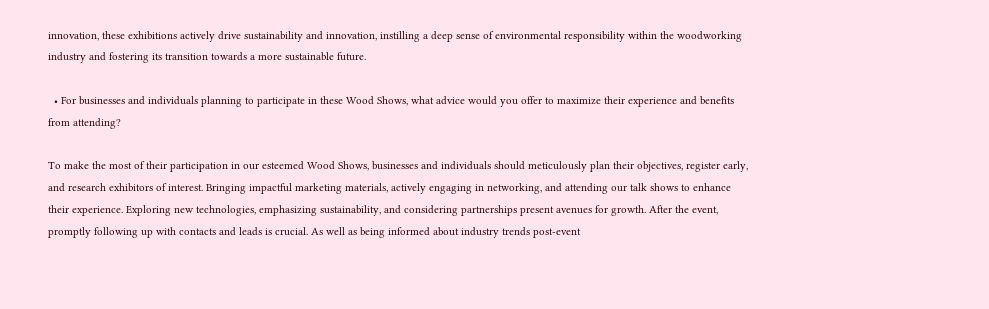innovation, these exhibitions actively drive sustainability and innovation, instilling a deep sense of environmental responsibility within the woodworking industry and fostering its transition towards a more sustainable future.

  • For businesses and individuals planning to participate in these Wood Shows, what advice would you offer to maximize their experience and benefits from attending?

To make the most of their participation in our esteemed Wood Shows, businesses and individuals should meticulously plan their objectives, register early, and research exhibitors of interest. Bringing impactful marketing materials, actively engaging in networking, and attending our talk shows to enhance their experience. Exploring new technologies, emphasizing sustainability, and considering partnerships present avenues for growth. After the event, promptly following up with contacts and leads is crucial. As well as being informed about industry trends post-event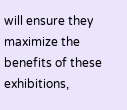will ensure they maximize the benefits of these exhibitions,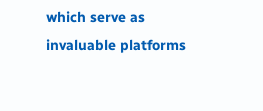which serve as invaluable platforms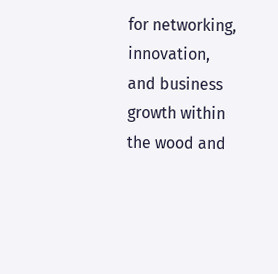for networking, innovation, and business growth within the wood and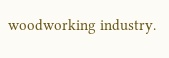woodworking industry.